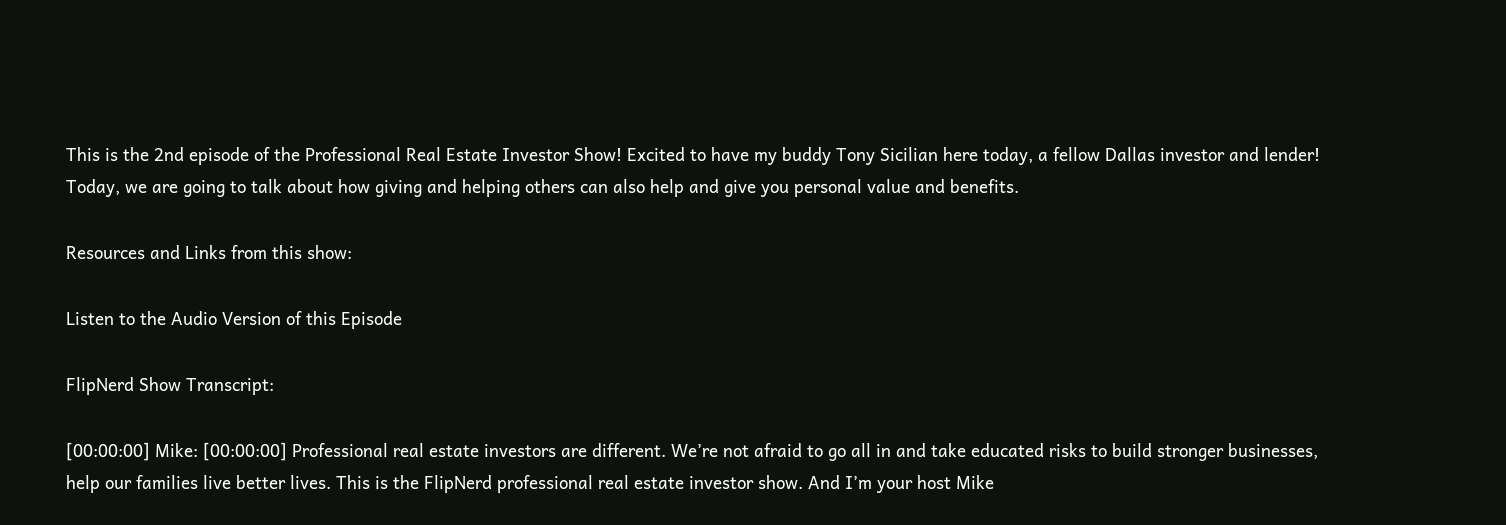This is the 2nd episode of the Professional Real Estate Investor Show! Excited to have my buddy Tony Sicilian here today, a fellow Dallas investor and lender! Today, we are going to talk about how giving and helping others can also help and give you personal value and benefits.

Resources and Links from this show:

Listen to the Audio Version of this Episode

FlipNerd Show Transcript:

[00:00:00] Mike: [00:00:00] Professional real estate investors are different. We’re not afraid to go all in and take educated risks to build stronger businesses, help our families live better lives. This is the FlipNerd professional real estate investor show. And I’m your host Mike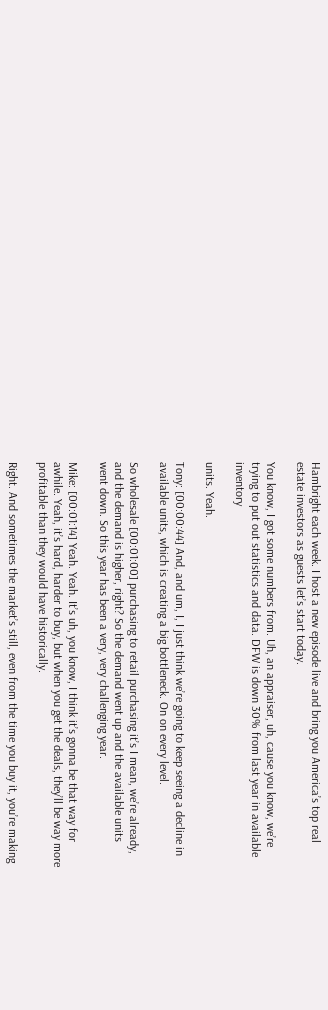Hambright each week. I host a new episode live and bring you America’s top real estate investors as guests let’s start today.

You know, I got some numbers from. Uh, an appraiser, uh, cause you know, we’re trying to put out statistics and data. DFW is down 30% from last year in available inventory

units. Yeah.

Tony: [00:00:44] And, and um, I, I just think we’re going to keep seeing a decline in available units, which is creating a big bottleneck. On on every level.

So wholesale [00:01:00] purchasing to retail purchasing it’s I mean, we’re already, and the demand is higher, right? So the demand went up and the available units went down. So this year has been a very, very challenging year.

Mike: [00:01:14] Yeah. Yeah. It’s uh, you know, I think it’s gonna be that way for awhile. Yeah, it’s hard, harder to buy, but when you get the deals, they’ll be way more profitable than they would have historically.

Right. And sometimes the market’s still, even from the time you buy it, you’re making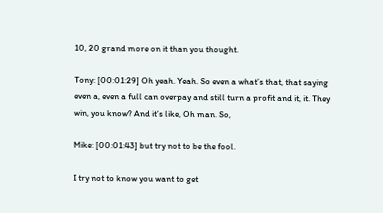10, 20 grand more on it than you thought.

Tony: [00:01:29] Oh yeah. Yeah. So even a what’s that, that saying even a, even a full can overpay and still turn a profit and it, it. They win, you know? And it’s like, Oh man. So,

Mike: [00:01:43] but try not to be the fool.

I try not to know you want to get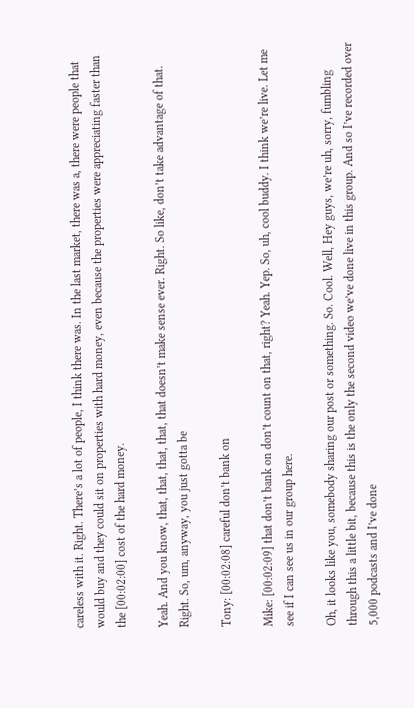careless with it. Right. There’s a lot of people, I think there was. In the last market, there was a, there were people that would buy and they could sit on properties with hard money, even because the properties were appreciating faster than the [00:02:00] cost of the hard money.

Yeah. And you know, that, that, that, that, that doesn’t make sense ever. Right. So like, don’t take advantage of that. Right. So, um, anyway, you just gotta be

Tony: [00:02:08] careful don’t bank on

Mike: [00:02:09] that don’t bank on don’t count on that, right? Yeah. Yep. So, uh, cool buddy. I think we’re live. Let me see if I can see us in our group here.

Oh, it looks like you, somebody sharing our post or something. So. Cool. Well, Hey guys, we’re uh, sorry, fumbling through this a little bit, because this is the only the second video we’ve done live in this group. And so I’ve recorded over 5,000 podcasts and I’ve done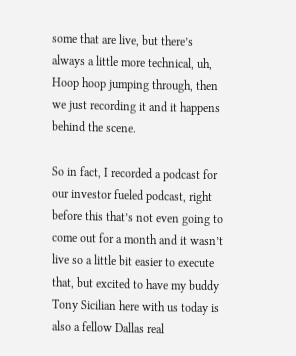some that are live, but there’s always a little more technical, uh, Hoop hoop jumping through, then we just recording it and it happens behind the scene.

So in fact, I recorded a podcast for our investor fueled podcast, right before this that’s not even going to come out for a month and it wasn’t live so a little bit easier to execute that, but excited to have my buddy Tony Sicilian here with us today is also a fellow Dallas real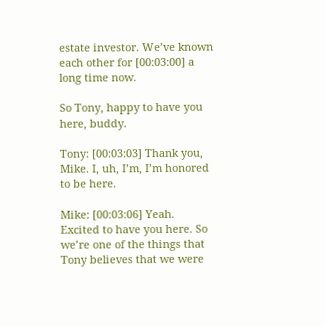estate investor. We’ve known each other for [00:03:00] a long time now.

So Tony, happy to have you here, buddy.

Tony: [00:03:03] Thank you, Mike. I, uh, I’m, I’m honored to be here.

Mike: [00:03:06] Yeah. Excited to have you here. So we’re one of the things that Tony believes that we were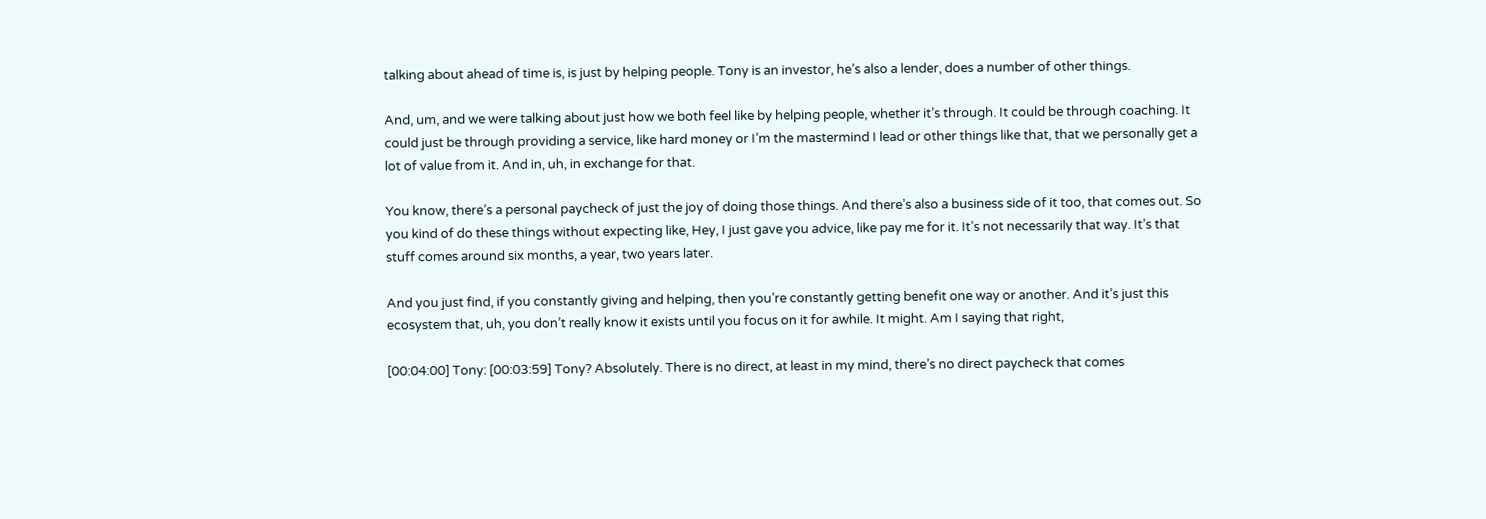talking about ahead of time is, is just by helping people. Tony is an investor, he’s also a lender, does a number of other things.

And, um, and we were talking about just how we both feel like by helping people, whether it’s through. It could be through coaching. It could just be through providing a service, like hard money or I’m the mastermind I lead or other things like that, that we personally get a lot of value from it. And in, uh, in exchange for that.

You know, there’s a personal paycheck of just the joy of doing those things. And there’s also a business side of it too, that comes out. So you kind of do these things without expecting like, Hey, I just gave you advice, like pay me for it. It’s not necessarily that way. It’s that stuff comes around six months, a year, two years later.

And you just find, if you constantly giving and helping, then you’re constantly getting benefit one way or another. And it’s just this ecosystem that, uh, you don’t really know it exists until you focus on it for awhile. It might. Am I saying that right,

[00:04:00] Tony: [00:03:59] Tony? Absolutely. There is no direct, at least in my mind, there’s no direct paycheck that comes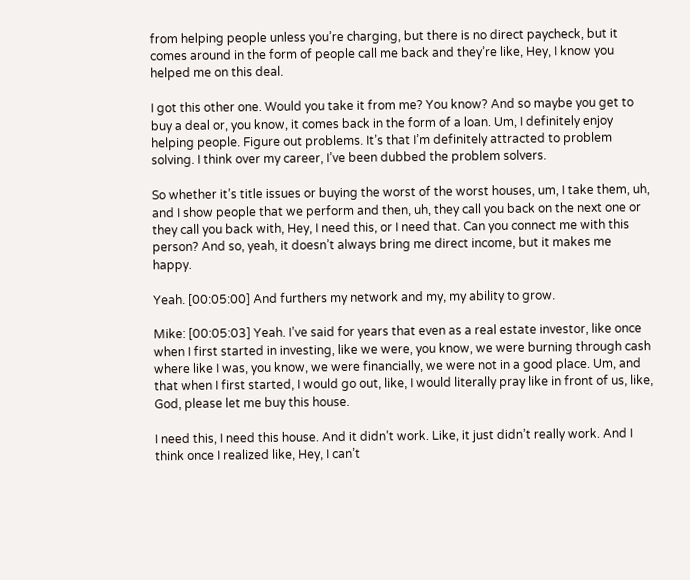from helping people unless you’re charging, but there is no direct paycheck, but it comes around in the form of people call me back and they’re like, Hey, I know you helped me on this deal.

I got this other one. Would you take it from me? You know? And so maybe you get to buy a deal or, you know, it comes back in the form of a loan. Um, I definitely enjoy helping people. Figure out problems. It’s that I’m definitely attracted to problem solving. I think over my career, I’ve been dubbed the problem solvers.

So whether it’s title issues or buying the worst of the worst houses, um, I take them, uh, and I show people that we perform and then, uh, they call you back on the next one or they call you back with, Hey, I need this, or I need that. Can you connect me with this person? And so, yeah, it doesn’t always bring me direct income, but it makes me happy.

Yeah. [00:05:00] And furthers my network and my, my ability to grow.

Mike: [00:05:03] Yeah. I’ve said for years that even as a real estate investor, like once when I first started in investing, like we were, you know, we were burning through cash where like I was, you know, we were financially, we were not in a good place. Um, and that when I first started, I would go out, like, I would literally pray like in front of us, like, God, please let me buy this house.

I need this, I need this house. And it didn’t work. Like, it just didn’t really work. And I think once I realized like, Hey, I can’t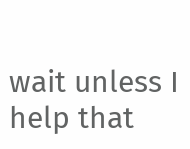wait unless I help that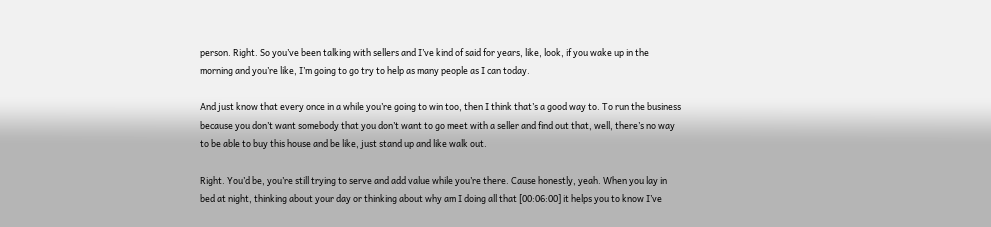person. Right. So you’ve been talking with sellers and I’ve kind of said for years, like, look, if you wake up in the morning and you’re like, I’m going to go try to help as many people as I can today.

And just know that every once in a while you’re going to win too, then I think that’s a good way to. To run the business because you don’t want somebody that you don’t want to go meet with a seller and find out that, well, there’s no way to be able to buy this house and be like, just stand up and like walk out.

Right. You’d be, you’re still trying to serve and add value while you’re there. Cause honestly, yeah. When you lay in bed at night, thinking about your day or thinking about why am I doing all that [00:06:00] it helps you to know I’ve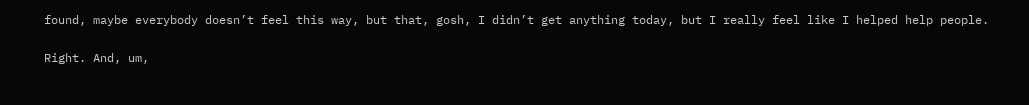found, maybe everybody doesn’t feel this way, but that, gosh, I didn’t get anything today, but I really feel like I helped help people.

Right. And, um,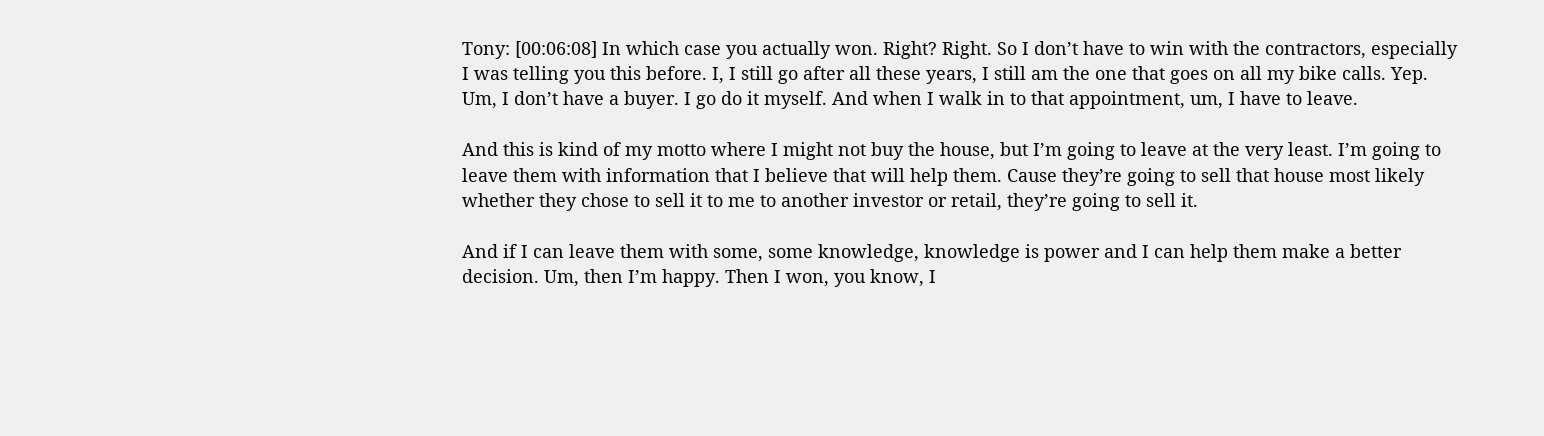Tony: [00:06:08] In which case you actually won. Right? Right. So I don’t have to win with the contractors, especially I was telling you this before. I, I still go after all these years, I still am the one that goes on all my bike calls. Yep. Um, I don’t have a buyer. I go do it myself. And when I walk in to that appointment, um, I have to leave.

And this is kind of my motto where I might not buy the house, but I’m going to leave at the very least. I’m going to leave them with information that I believe that will help them. Cause they’re going to sell that house most likely whether they chose to sell it to me to another investor or retail, they’re going to sell it.

And if I can leave them with some, some knowledge, knowledge is power and I can help them make a better decision. Um, then I’m happy. Then I won, you know, I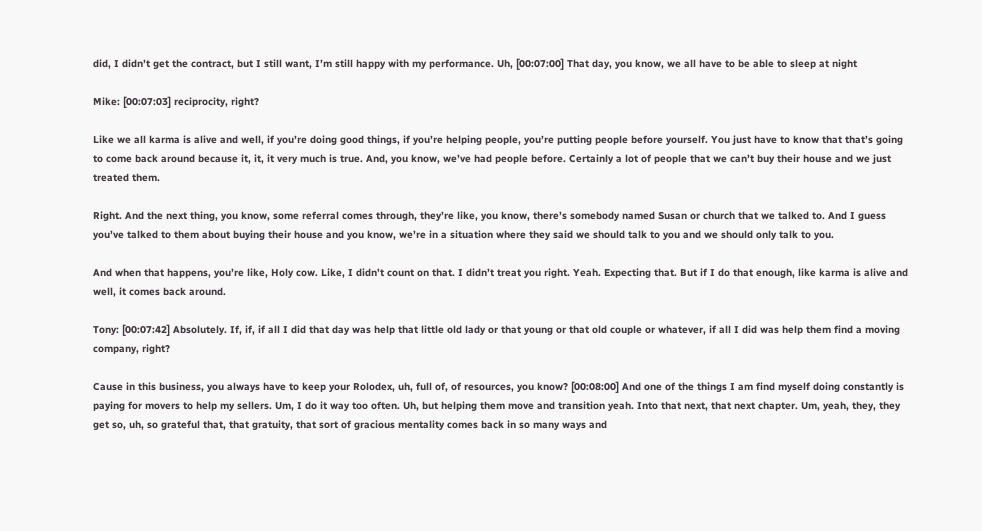did, I didn’t get the contract, but I still want, I’m still happy with my performance. Uh, [00:07:00] That day, you know, we all have to be able to sleep at night

Mike: [00:07:03] reciprocity, right?

Like we all karma is alive and well, if you’re doing good things, if you’re helping people, you’re putting people before yourself. You just have to know that that’s going to come back around because it, it, it very much is true. And, you know, we’ve had people before. Certainly a lot of people that we can’t buy their house and we just treated them.

Right. And the next thing, you know, some referral comes through, they’re like, you know, there’s somebody named Susan or church that we talked to. And I guess you’ve talked to them about buying their house and you know, we’re in a situation where they said we should talk to you and we should only talk to you.

And when that happens, you’re like, Holy cow. Like, I didn’t count on that. I didn’t treat you right. Yeah. Expecting that. But if I do that enough, like karma is alive and well, it comes back around.

Tony: [00:07:42] Absolutely. If, if, if all I did that day was help that little old lady or that young or that old couple or whatever, if all I did was help them find a moving company, right?

Cause in this business, you always have to keep your Rolodex, uh, full of, of resources, you know? [00:08:00] And one of the things I am find myself doing constantly is paying for movers to help my sellers. Um, I do it way too often. Uh, but helping them move and transition yeah. Into that next, that next chapter. Um, yeah, they, they get so, uh, so grateful that, that gratuity, that sort of gracious mentality comes back in so many ways and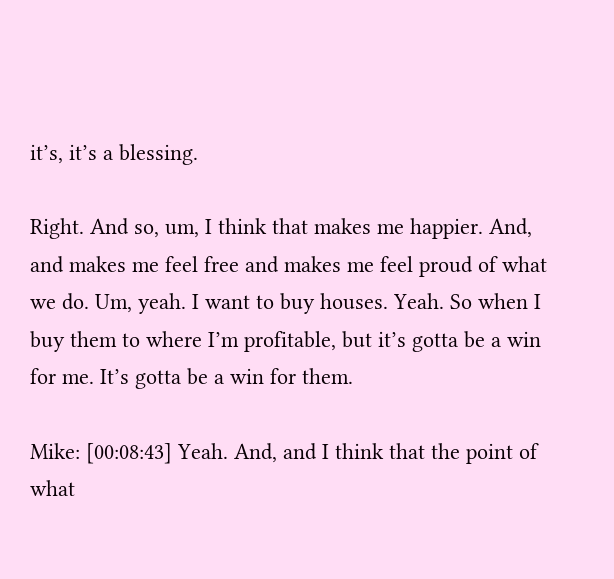it’s, it’s a blessing.

Right. And so, um, I think that makes me happier. And, and makes me feel free and makes me feel proud of what we do. Um, yeah. I want to buy houses. Yeah. So when I buy them to where I’m profitable, but it’s gotta be a win for me. It’s gotta be a win for them.

Mike: [00:08:43] Yeah. And, and I think that the point of what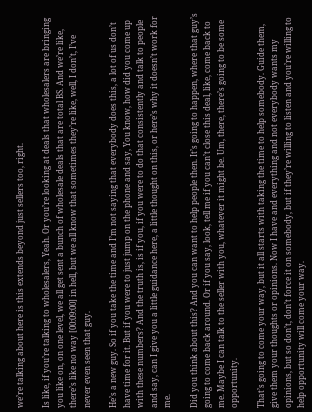we’re talking about here is this extends beyond just sellers too, right.

Is like, if you’re talking to wholesalers, Yeah. Or you’re looking at deals that wholesalers are bringing you like on, on one level, we all get sent a bunch of wholesale deals that are total BS. And we’re like, there’s like no way [00:09:00] in hell, but we all know that sometimes they’re like, well, I don’t, I’ve never even seen that guy.

He’s a new guy. So if you take the time and I’m not saying that everybody does this, a lot of us don’t have time for it. But if you were to just jump on the phone and say, You know, how did you come up with these numbers? And the truth is, is if you, if you were to do that consistently and talk to people and say, can I give you a little guidance here, a little thought on this, or here’s why it doesn’t work for me.

Did you think about this? And you can want to help people then. It’s going to happen, where that guy’s going to come back around. Or if you say, look, tell me if you can’t close this deal, like, come back to me. Maybe I can talk to the seller with you, whatever it might be. Um, there, there’s going to be some opportunity.

That’s going to come your way, but it all starts with taking the time to help somebody. Guide them, give them your thoughts or opinions. Now I have and everything and not everybody wants my opinions, but so don’t, don’t force it on somebody, but if they’re willing to listen and you’re willing to help opportunity will come your way.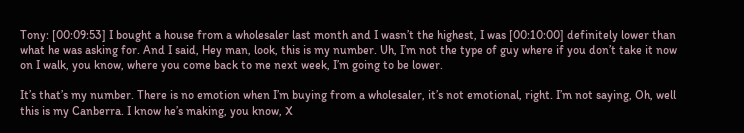Tony: [00:09:53] I bought a house from a wholesaler last month and I wasn’t the highest, I was [00:10:00] definitely lower than what he was asking for. And I said, Hey man, look, this is my number. Uh, I’m not the type of guy where if you don’t take it now on I walk, you know, where you come back to me next week, I’m going to be lower.

It’s that’s my number. There is no emotion when I’m buying from a wholesaler, it’s not emotional, right. I’m not saying, Oh, well this is my Canberra. I know he’s making, you know, X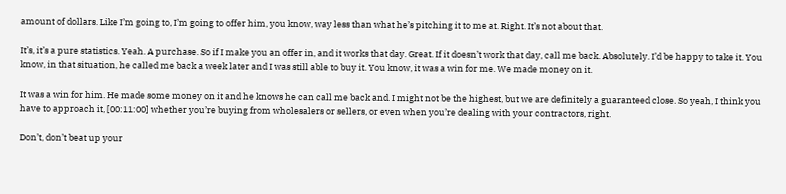amount of dollars. Like I’m going to, I’m going to offer him, you know, way less than what he’s pitching it to me at. Right. It’s not about that.

It’s, it’s a pure statistics. Yeah. A purchase. So if I make you an offer in, and it works that day. Great. If it doesn’t work that day, call me back. Absolutely. I’d be happy to take it. You know, in that situation, he called me back a week later and I was still able to buy it. You know, it was a win for me. We made money on it.

It was a win for him. He made some money on it and he knows he can call me back and. I might not be the highest, but we are definitely a guaranteed close. So yeah, I think you have to approach it, [00:11:00] whether you’re buying from wholesalers or sellers, or even when you’re dealing with your contractors, right.

Don’t, don’t beat up your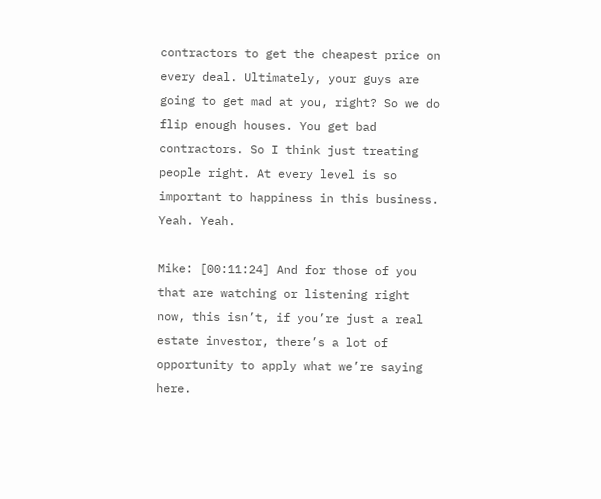contractors to get the cheapest price on every deal. Ultimately, your guys are going to get mad at you, right? So we do flip enough houses. You get bad contractors. So I think just treating people right. At every level is so important to happiness in this business. Yeah. Yeah.

Mike: [00:11:24] And for those of you that are watching or listening right now, this isn’t, if you’re just a real estate investor, there’s a lot of opportunity to apply what we’re saying here.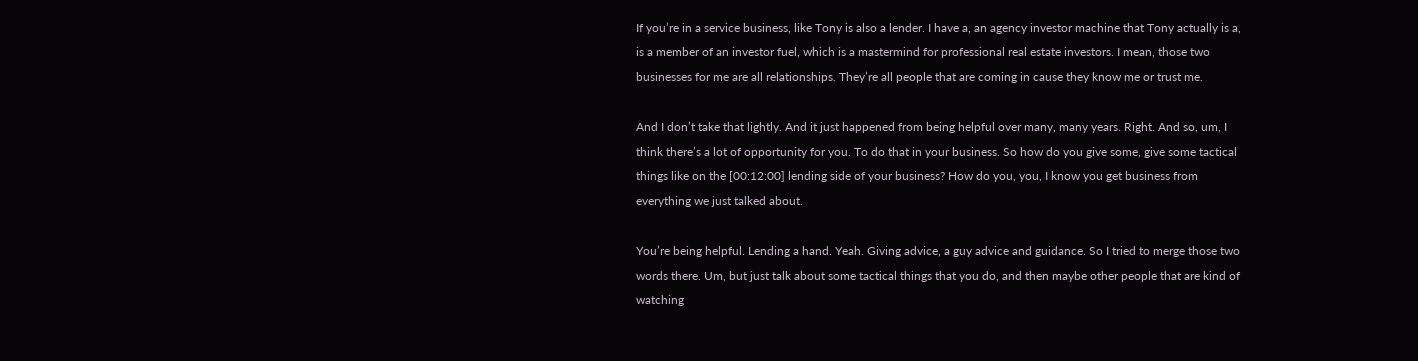If you’re in a service business, like Tony is also a lender. I have a, an agency investor machine that Tony actually is a, is a member of an investor fuel, which is a mastermind for professional real estate investors. I mean, those two businesses for me are all relationships. They’re all people that are coming in cause they know me or trust me.

And I don’t take that lightly. And it just happened from being helpful over many, many years. Right. And so, um, I think there’s a lot of opportunity for you. To do that in your business. So how do you give some, give some tactical things like on the [00:12:00] lending side of your business? How do you, you, I know you get business from everything we just talked about.

You’re being helpful. Lending a hand. Yeah. Giving advice, a guy advice and guidance. So I tried to merge those two words there. Um, but just talk about some tactical things that you do, and then maybe other people that are kind of watching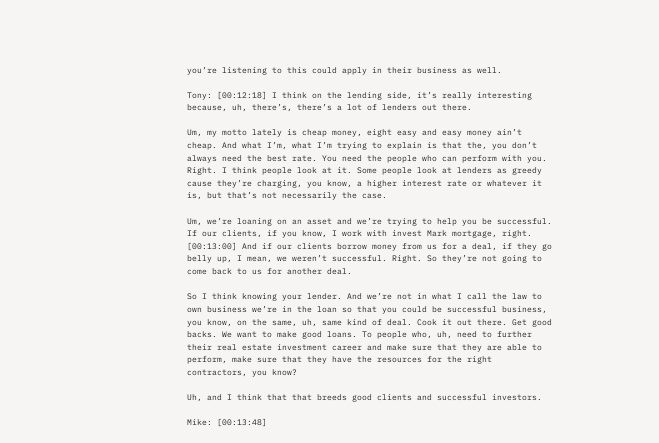you’re listening to this could apply in their business as well.

Tony: [00:12:18] I think on the lending side, it’s really interesting because, uh, there’s, there’s a lot of lenders out there.

Um, my motto lately is cheap money, eight easy and easy money ain’t cheap. And what I’m, what I’m trying to explain is that the, you don’t always need the best rate. You need the people who can perform with you. Right. I think people look at it. Some people look at lenders as greedy cause they’re charging, you know, a higher interest rate or whatever it is, but that’s not necessarily the case.

Um, we’re loaning on an asset and we’re trying to help you be successful. If our clients, if you know, I work with invest Mark mortgage, right. [00:13:00] And if our clients borrow money from us for a deal, if they go belly up, I mean, we weren’t successful. Right. So they’re not going to come back to us for another deal.

So I think knowing your lender. And we’re not in what I call the law to own business we’re in the loan so that you could be successful business, you know, on the same, uh, same kind of deal. Cook it out there. Get good backs. We want to make good loans. To people who, uh, need to further their real estate investment career and make sure that they are able to perform, make sure that they have the resources for the right contractors, you know?

Uh, and I think that that breeds good clients and successful investors.

Mike: [00:13:48]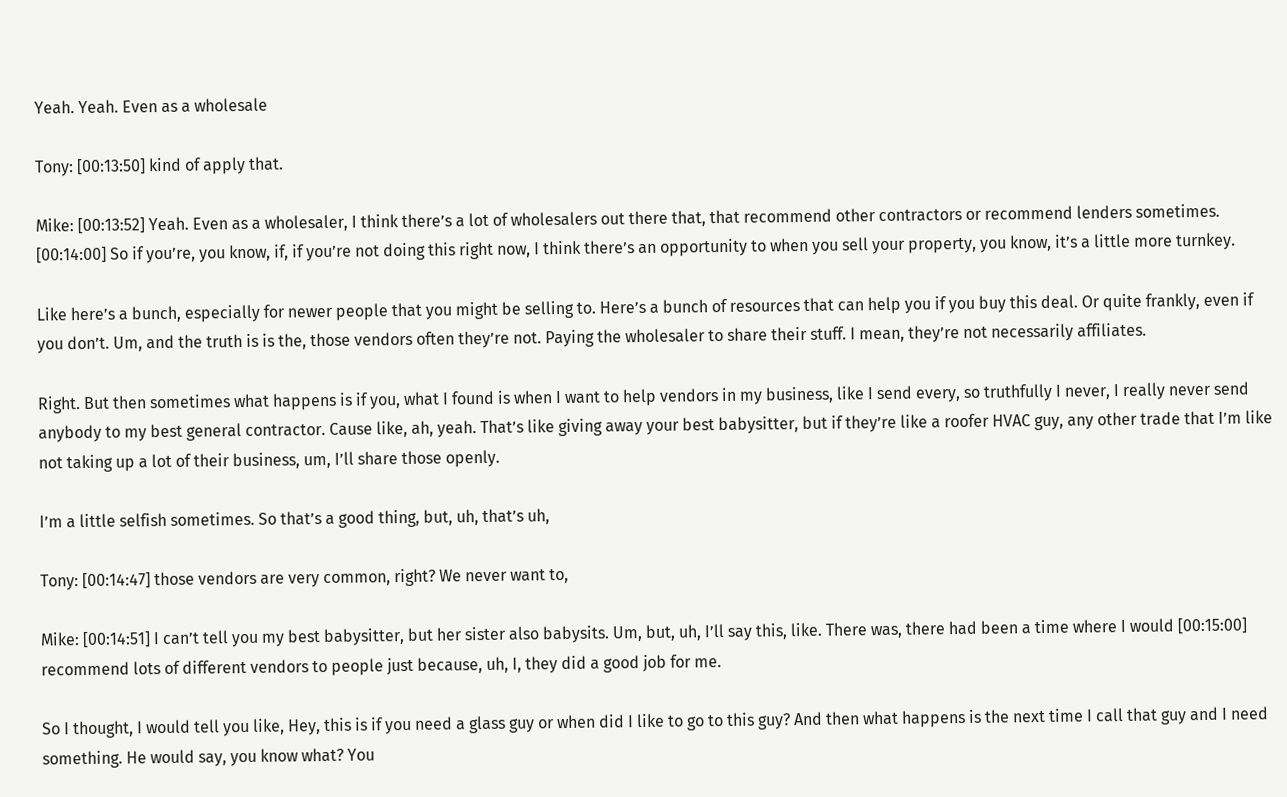Yeah. Yeah. Even as a wholesale

Tony: [00:13:50] kind of apply that.

Mike: [00:13:52] Yeah. Even as a wholesaler, I think there’s a lot of wholesalers out there that, that recommend other contractors or recommend lenders sometimes. [00:14:00] So if you’re, you know, if, if you’re not doing this right now, I think there’s an opportunity to when you sell your property, you know, it’s a little more turnkey.

Like here’s a bunch, especially for newer people that you might be selling to. Here’s a bunch of resources that can help you if you buy this deal. Or quite frankly, even if you don’t. Um, and the truth is is the, those vendors often they’re not. Paying the wholesaler to share their stuff. I mean, they’re not necessarily affiliates.

Right. But then sometimes what happens is if you, what I found is when I want to help vendors in my business, like I send every, so truthfully I never, I really never send anybody to my best general contractor. Cause like, ah, yeah. That’s like giving away your best babysitter, but if they’re like a roofer HVAC guy, any other trade that I’m like not taking up a lot of their business, um, I’ll share those openly.

I’m a little selfish sometimes. So that’s a good thing, but, uh, that’s uh,

Tony: [00:14:47] those vendors are very common, right? We never want to,

Mike: [00:14:51] I can’t tell you my best babysitter, but her sister also babysits. Um, but, uh, I’ll say this, like. There was, there had been a time where I would [00:15:00] recommend lots of different vendors to people just because, uh, I, they did a good job for me.

So I thought, I would tell you like, Hey, this is if you need a glass guy or when did I like to go to this guy? And then what happens is the next time I call that guy and I need something. He would say, you know what? You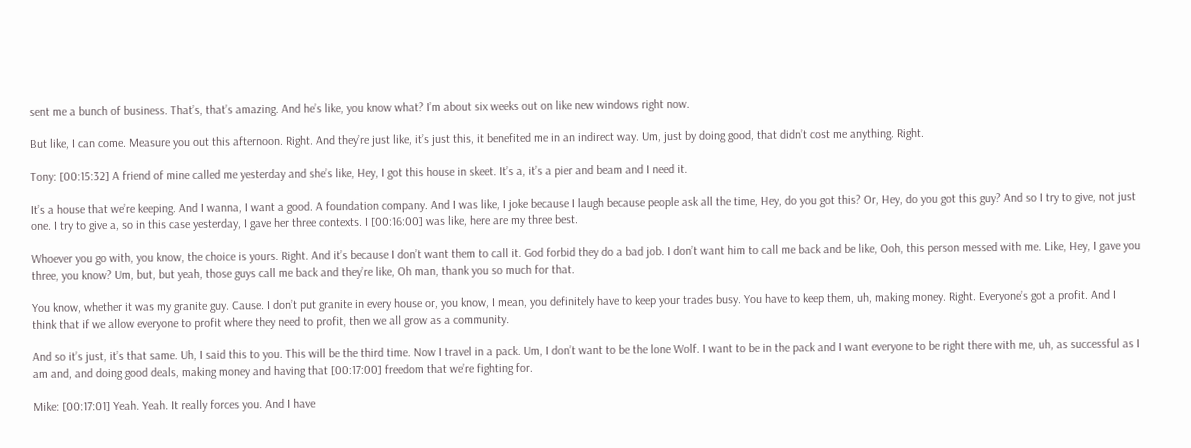sent me a bunch of business. That’s, that’s amazing. And he’s like, you know what? I’m about six weeks out on like new windows right now.

But like, I can come. Measure you out this afternoon. Right. And they’re just like, it’s just this, it benefited me in an indirect way. Um, just by doing good, that didn’t cost me anything. Right.

Tony: [00:15:32] A friend of mine called me yesterday and she’s like, Hey, I got this house in skeet. It’s a, it’s a pier and beam and I need it.

It’s a house that we’re keeping. And I wanna, I want a good. A foundation company. And I was like, I joke because I laugh because people ask all the time, Hey, do you got this? Or, Hey, do you got this guy? And so I try to give, not just one. I try to give a, so in this case yesterday, I gave her three contexts. I [00:16:00] was like, here are my three best.

Whoever you go with, you know, the choice is yours. Right. And it’s because I don’t want them to call it. God forbid they do a bad job. I don’t want him to call me back and be like, Ooh, this person messed with me. Like, Hey, I gave you three, you know? Um, but, but yeah, those guys call me back and they’re like, Oh man, thank you so much for that.

You know, whether it was my granite guy. Cause. I don’t put granite in every house or, you know, I mean, you definitely have to keep your trades busy. You have to keep them, uh, making money. Right. Everyone’s got a profit. And I think that if we allow everyone to profit where they need to profit, then we all grow as a community.

And so it’s just, it’s that same. Uh, I said this to you. This will be the third time. Now I travel in a pack. Um, I don’t want to be the lone Wolf. I want to be in the pack and I want everyone to be right there with me, uh, as successful as I am and, and doing good deals, making money and having that [00:17:00] freedom that we’re fighting for.

Mike: [00:17:01] Yeah. Yeah. It really forces you. And I have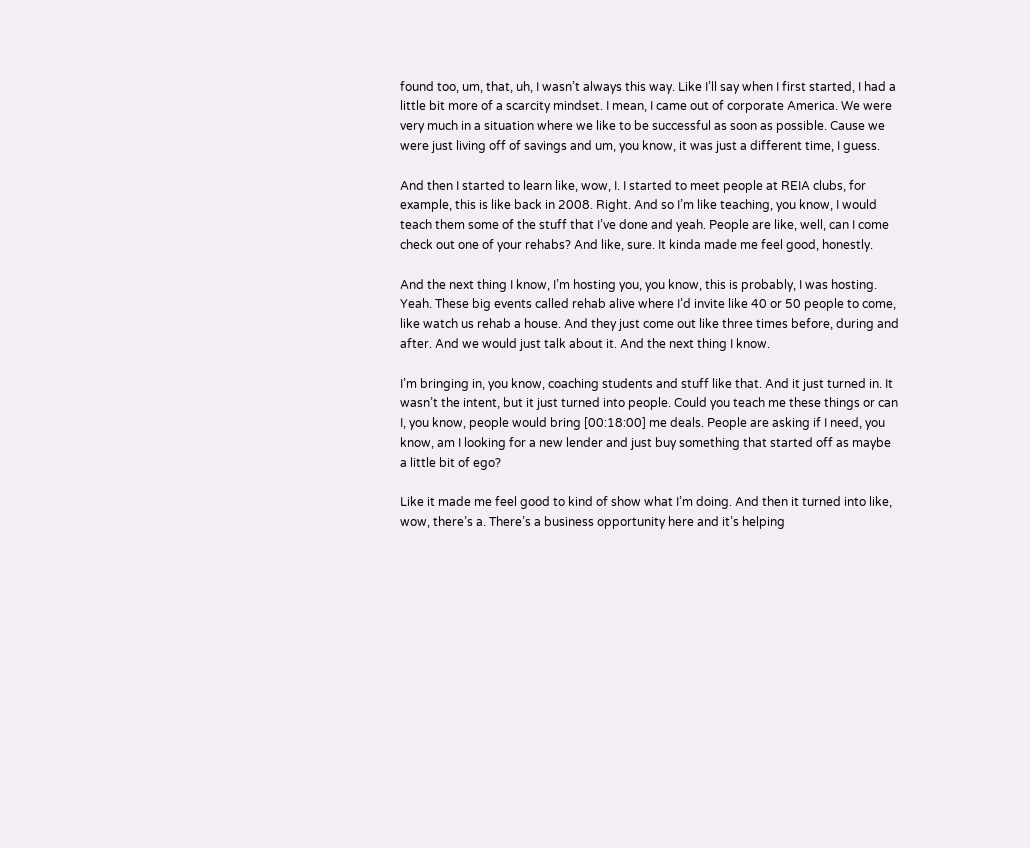found too, um, that, uh, I wasn’t always this way. Like I’ll say when I first started, I had a little bit more of a scarcity mindset. I mean, I came out of corporate America. We were very much in a situation where we like to be successful as soon as possible. Cause we were just living off of savings and um, you know, it was just a different time, I guess.

And then I started to learn like, wow, I. I started to meet people at REIA clubs, for example, this is like back in 2008. Right. And so I’m like teaching, you know, I would teach them some of the stuff that I’ve done and yeah. People are like, well, can I come check out one of your rehabs? And like, sure. It kinda made me feel good, honestly.

And the next thing I know, I’m hosting you, you know, this is probably, I was hosting. Yeah. These big events called rehab alive where I’d invite like 40 or 50 people to come, like watch us rehab a house. And they just come out like three times before, during and after. And we would just talk about it. And the next thing I know.

I’m bringing in, you know, coaching students and stuff like that. And it just turned in. It wasn’t the intent, but it just turned into people. Could you teach me these things or can I, you know, people would bring [00:18:00] me deals. People are asking if I need, you know, am I looking for a new lender and just buy something that started off as maybe a little bit of ego?

Like it made me feel good to kind of show what I’m doing. And then it turned into like, wow, there’s a. There’s a business opportunity here and it’s helping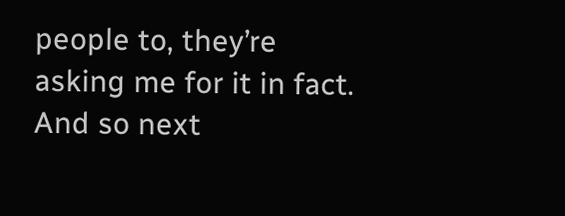people to, they’re asking me for it in fact. And so next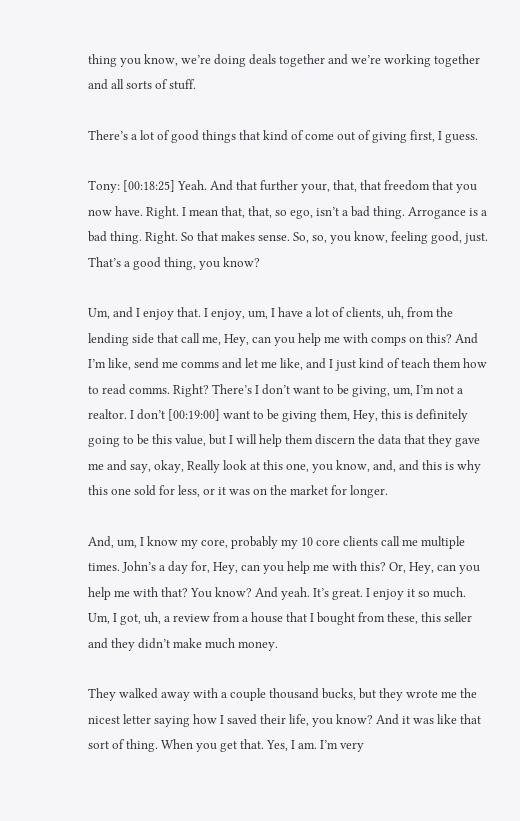thing you know, we’re doing deals together and we’re working together and all sorts of stuff.

There’s a lot of good things that kind of come out of giving first, I guess.

Tony: [00:18:25] Yeah. And that further your, that, that freedom that you now have. Right. I mean that, that, so ego, isn’t a bad thing. Arrogance is a bad thing. Right. So that makes sense. So, so, you know, feeling good, just. That’s a good thing, you know?

Um, and I enjoy that. I enjoy, um, I have a lot of clients, uh, from the lending side that call me, Hey, can you help me with comps on this? And I’m like, send me comms and let me like, and I just kind of teach them how to read comms. Right? There’s I don’t want to be giving, um, I’m not a realtor. I don’t [00:19:00] want to be giving them, Hey, this is definitely going to be this value, but I will help them discern the data that they gave me and say, okay, Really look at this one, you know, and, and this is why this one sold for less, or it was on the market for longer.

And, um, I know my core, probably my 10 core clients call me multiple times. John’s a day for, Hey, can you help me with this? Or, Hey, can you help me with that? You know? And yeah. It’s great. I enjoy it so much. Um, I got, uh, a review from a house that I bought from these, this seller and they didn’t make much money.

They walked away with a couple thousand bucks, but they wrote me the nicest letter saying how I saved their life, you know? And it was like that sort of thing. When you get that. Yes, I am. I’m very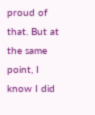proud of that. But at the same point, I know I did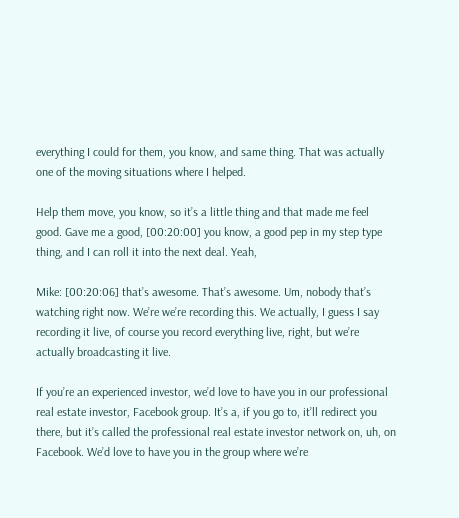everything I could for them, you know, and same thing. That was actually one of the moving situations where I helped.

Help them move, you know, so it’s a little thing and that made me feel good. Gave me a good, [00:20:00] you know, a good pep in my step type thing, and I can roll it into the next deal. Yeah,

Mike: [00:20:06] that’s awesome. That’s awesome. Um, nobody that’s watching right now. We’re we’re recording this. We actually, I guess I say recording it live, of course you record everything live, right, but we’re actually broadcasting it live.

If you’re an experienced investor, we’d love to have you in our professional real estate investor, Facebook group. It’s a, if you go to, it’ll redirect you there, but it’s called the professional real estate investor network on, uh, on Facebook. We’d love to have you in the group where we’re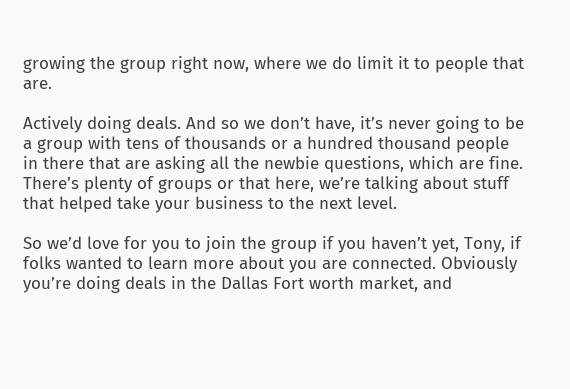growing the group right now, where we do limit it to people that are.

Actively doing deals. And so we don’t have, it’s never going to be a group with tens of thousands or a hundred thousand people in there that are asking all the newbie questions, which are fine. There’s plenty of groups or that here, we’re talking about stuff that helped take your business to the next level.

So we’d love for you to join the group if you haven’t yet, Tony, if folks wanted to learn more about you are connected. Obviously you’re doing deals in the Dallas Fort worth market, and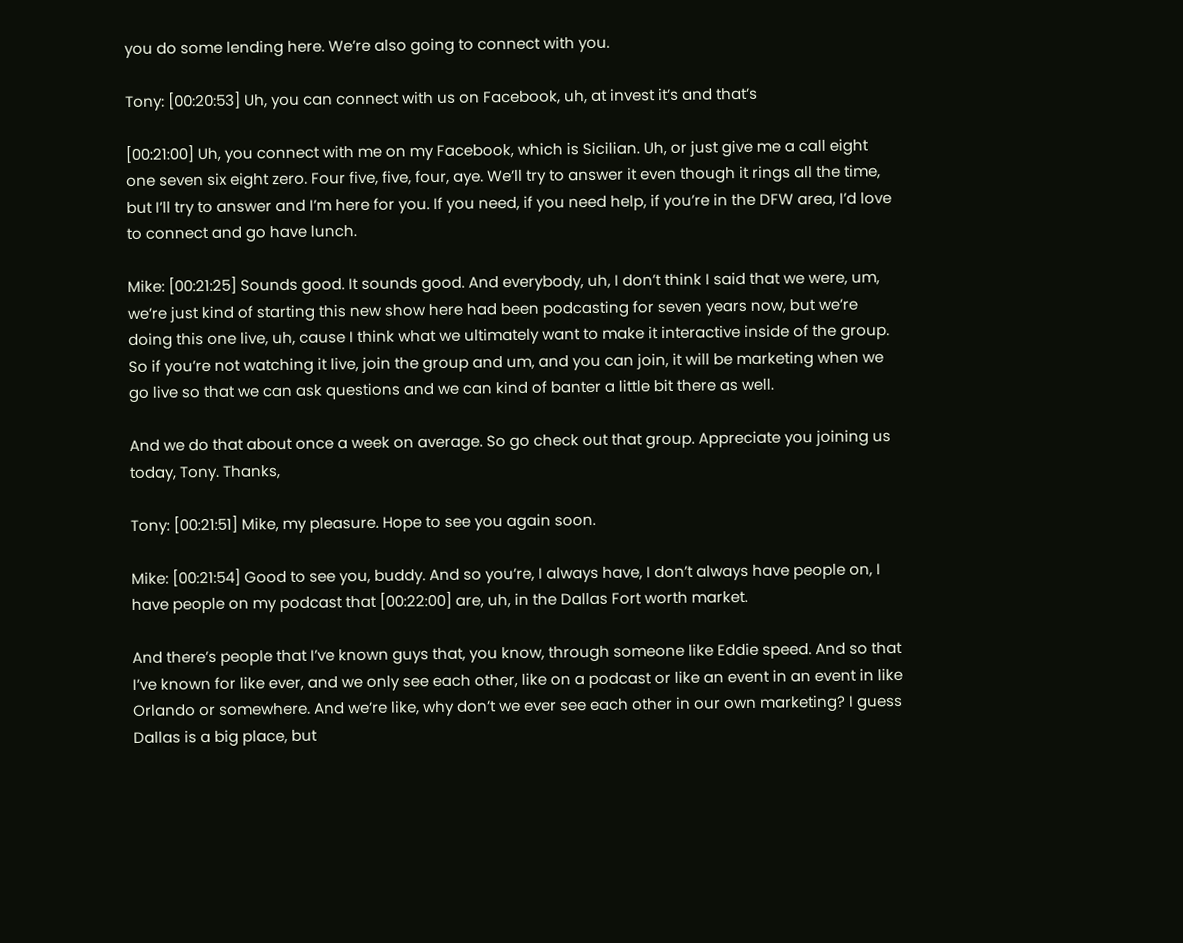you do some lending here. We’re also going to connect with you.

Tony: [00:20:53] Uh, you can connect with us on Facebook, uh, at invest it’s and that’s

[00:21:00] Uh, you connect with me on my Facebook, which is Sicilian. Uh, or just give me a call eight one seven six eight zero. Four five, five, four, aye. We’ll try to answer it even though it rings all the time, but I’ll try to answer and I’m here for you. If you need, if you need help, if you’re in the DFW area, I’d love to connect and go have lunch.

Mike: [00:21:25] Sounds good. It sounds good. And everybody, uh, I don’t think I said that we were, um, we’re just kind of starting this new show here had been podcasting for seven years now, but we’re doing this one live, uh, cause I think what we ultimately want to make it interactive inside of the group. So if you’re not watching it live, join the group and um, and you can join, it will be marketing when we go live so that we can ask questions and we can kind of banter a little bit there as well.

And we do that about once a week on average. So go check out that group. Appreciate you joining us today, Tony. Thanks,

Tony: [00:21:51] Mike, my pleasure. Hope to see you again soon.

Mike: [00:21:54] Good to see you, buddy. And so you’re, I always have, I don’t always have people on, I have people on my podcast that [00:22:00] are, uh, in the Dallas Fort worth market.

And there’s people that I’ve known guys that, you know, through someone like Eddie speed. And so that I’ve known for like ever, and we only see each other, like on a podcast or like an event in an event in like Orlando or somewhere. And we’re like, why don’t we ever see each other in our own marketing? I guess Dallas is a big place, but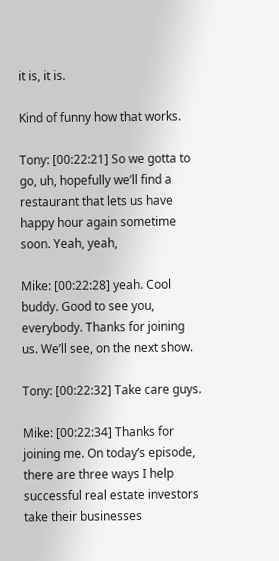it is, it is.

Kind of funny how that works.

Tony: [00:22:21] So we gotta to go, uh, hopefully we’ll find a restaurant that lets us have happy hour again sometime soon. Yeah, yeah,

Mike: [00:22:28] yeah. Cool buddy. Good to see you, everybody. Thanks for joining us. We’ll see, on the next show.

Tony: [00:22:32] Take care guys.

Mike: [00:22:34] Thanks for joining me. On today’s episode, there are three ways I help successful real estate investors take their businesses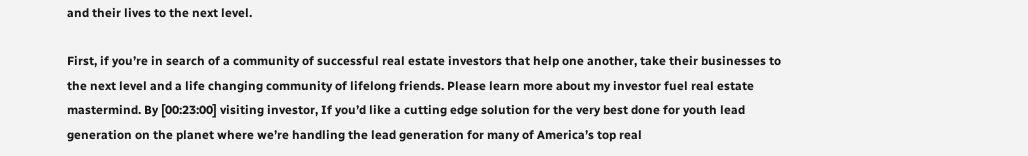and their lives to the next level.

First, if you’re in search of a community of successful real estate investors that help one another, take their businesses to the next level and a life changing community of lifelong friends. Please learn more about my investor fuel real estate mastermind. By [00:23:00] visiting investor, If you’d like a cutting edge solution for the very best done for youth lead generation on the planet where we’re handling the lead generation for many of America’s top real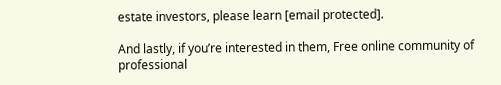estate investors, please learn [email protected].

And lastly, if you’re interested in them, Free online community of professional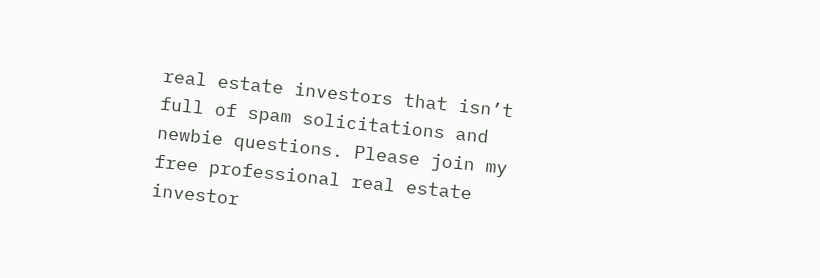real estate investors that isn’t full of spam solicitations and newbie questions. Please join my free professional real estate investor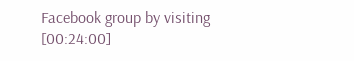Facebook group by visiting [00:24:00]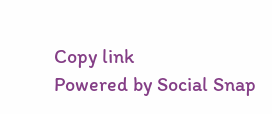Copy link
Powered by Social Snap